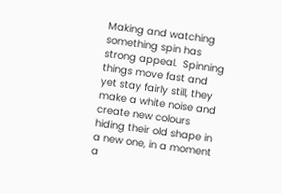Making and watching something spin has strong appeal.  Spinning things move fast and yet stay fairly still, they make a white noise and create new colours hiding their old shape in a new one, in a moment a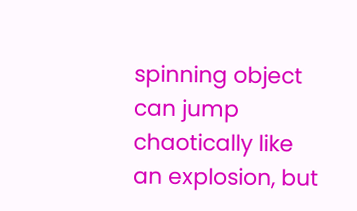spinning object can jump chaotically like an explosion, but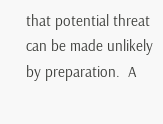that potential threat can be made unlikely by preparation.  A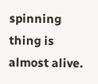spinning thing is almost alive.